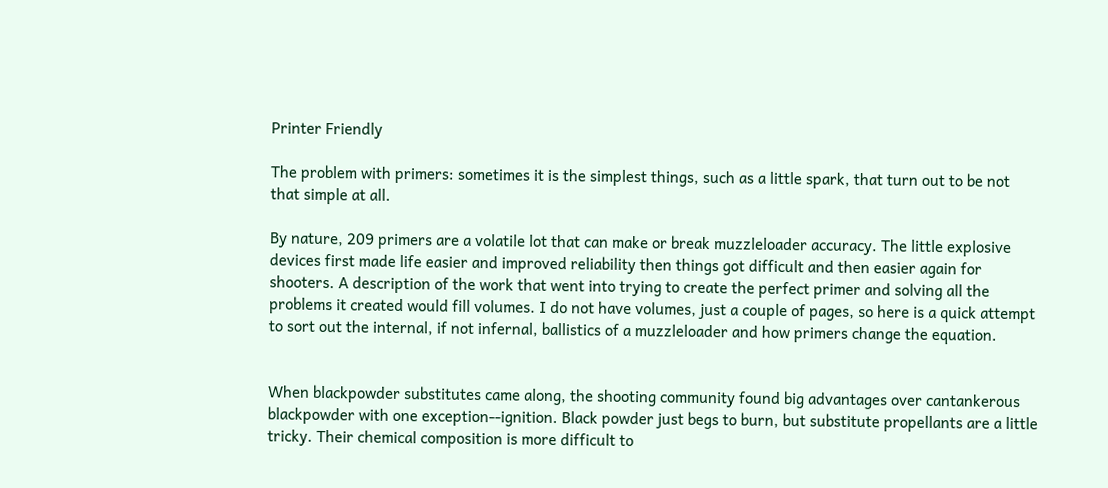Printer Friendly

The problem with primers: sometimes it is the simplest things, such as a little spark, that turn out to be not that simple at all.

By nature, 209 primers are a volatile lot that can make or break muzzleloader accuracy. The little explosive devices first made life easier and improved reliability then things got difficult and then easier again for shooters. A description of the work that went into trying to create the perfect primer and solving all the problems it created would fill volumes. I do not have volumes, just a couple of pages, so here is a quick attempt to sort out the internal, if not infernal, ballistics of a muzzleloader and how primers change the equation.


When blackpowder substitutes came along, the shooting community found big advantages over cantankerous blackpowder with one exception--ignition. Black powder just begs to burn, but substitute propellants are a little tricky. Their chemical composition is more difficult to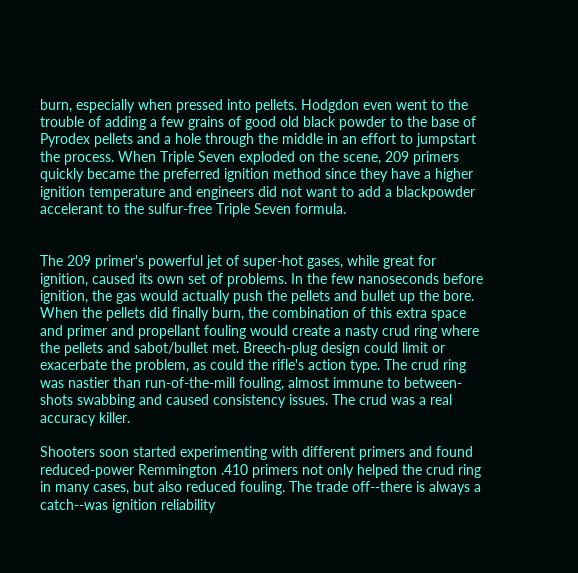burn, especially when pressed into pellets. Hodgdon even went to the trouble of adding a few grains of good old black powder to the base of Pyrodex pellets and a hole through the middle in an effort to jumpstart the process. When Triple Seven exploded on the scene, 209 primers quickly became the preferred ignition method since they have a higher ignition temperature and engineers did not want to add a blackpowder accelerant to the sulfur-free Triple Seven formula.


The 209 primer's powerful jet of super-hot gases, while great for ignition, caused its own set of problems. In the few nanoseconds before ignition, the gas would actually push the pellets and bullet up the bore. When the pellets did finally burn, the combination of this extra space and primer and propellant fouling would create a nasty crud ring where the pellets and sabot/bullet met. Breech-plug design could limit or exacerbate the problem, as could the rifle's action type. The crud ring was nastier than run-of-the-mill fouling, almost immune to between-shots swabbing and caused consistency issues. The crud was a real accuracy killer.

Shooters soon started experimenting with different primers and found reduced-power Remmington .410 primers not only helped the crud ring in many cases, but also reduced fouling. The trade off--there is always a catch--was ignition reliability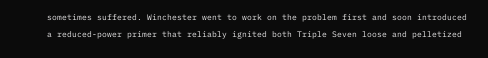sometimes suffered. Winchester went to work on the problem first and soon introduced a reduced-power primer that reliably ignited both Triple Seven loose and pelletized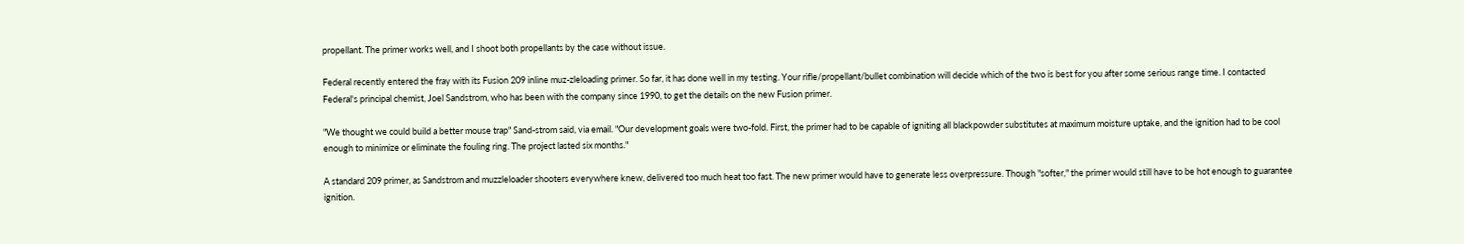propellant. The primer works well, and I shoot both propellants by the case without issue.

Federal recently entered the fray with its Fusion 209 inline muz-zleloading primer. So far, it has done well in my testing. Your rifle/propellant/bullet combination will decide which of the two is best for you after some serious range time. I contacted Federal's principal chemist, Joel Sandstrom, who has been with the company since 1990, to get the details on the new Fusion primer.

"We thought we could build a better mouse trap" Sand-strom said, via email. "Our development goals were two-fold. First, the primer had to be capable of igniting all blackpowder substitutes at maximum moisture uptake, and the ignition had to be cool enough to minimize or eliminate the fouling ring. The project lasted six months."

A standard 209 primer, as Sandstrom and muzzleloader shooters everywhere knew, delivered too much heat too fast. The new primer would have to generate less overpressure. Though "softer," the primer would still have to be hot enough to guarantee ignition.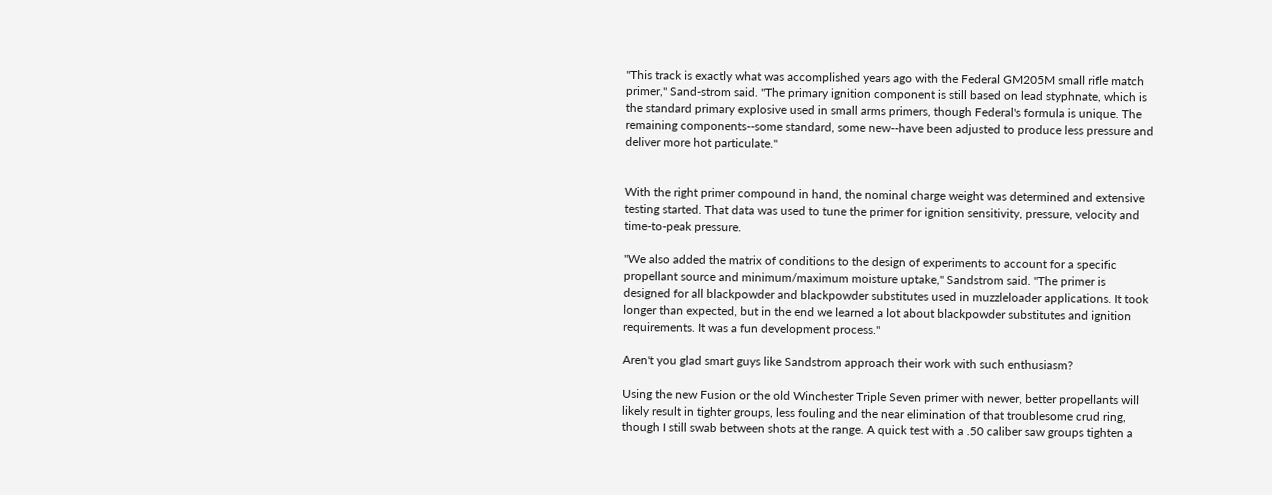"This track is exactly what was accomplished years ago with the Federal GM205M small rifle match primer," Sand-strom said. "The primary ignition component is still based on lead styphnate, which is the standard primary explosive used in small arms primers, though Federal's formula is unique. The remaining components--some standard, some new--have been adjusted to produce less pressure and deliver more hot particulate."


With the right primer compound in hand, the nominal charge weight was determined and extensive testing started. That data was used to tune the primer for ignition sensitivity, pressure, velocity and time-to-peak pressure.

"We also added the matrix of conditions to the design of experiments to account for a specific propellant source and minimum/maximum moisture uptake," Sandstrom said. "The primer is designed for all blackpowder and blackpowder substitutes used in muzzleloader applications. It took longer than expected, but in the end we learned a lot about blackpowder substitutes and ignition requirements. It was a fun development process."

Aren't you glad smart guys like Sandstrom approach their work with such enthusiasm?

Using the new Fusion or the old Winchester Triple Seven primer with newer, better propellants will likely result in tighter groups, less fouling and the near elimination of that troublesome crud ring, though I still swab between shots at the range. A quick test with a .50 caliber saw groups tighten a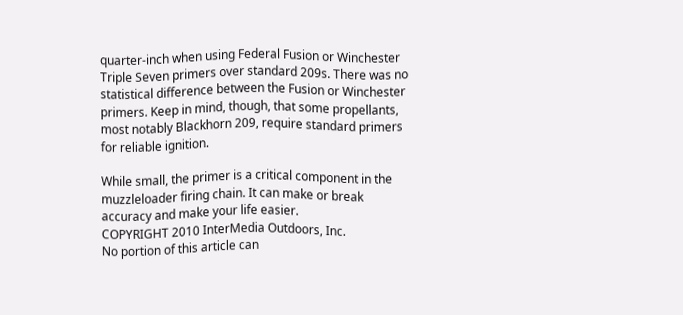quarter-inch when using Federal Fusion or Winchester Triple Seven primers over standard 209s. There was no statistical difference between the Fusion or Winchester primers. Keep in mind, though, that some propellants, most notably Blackhorn 209, require standard primers for reliable ignition.

While small, the primer is a critical component in the muzzleloader firing chain. It can make or break accuracy and make your life easier.
COPYRIGHT 2010 InterMedia Outdoors, Inc.
No portion of this article can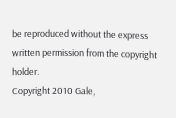be reproduced without the express written permission from the copyright holder.
Copyright 2010 Gale,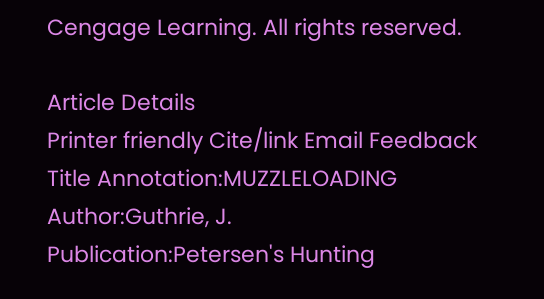Cengage Learning. All rights reserved.

Article Details
Printer friendly Cite/link Email Feedback
Title Annotation:MUZZLELOADING
Author:Guthrie, J.
Publication:Petersen's Hunting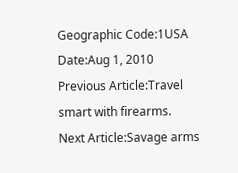Geographic Code:1USA
Date:Aug 1, 2010
Previous Article:Travel smart with firearms.
Next Article:Savage arms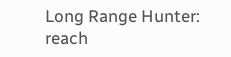Long Range Hunter: reach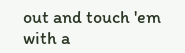out and touch 'em with a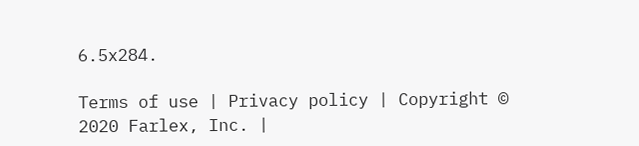6.5x284.

Terms of use | Privacy policy | Copyright © 2020 Farlex, Inc. |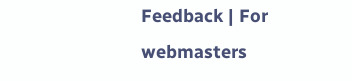Feedback | For webmasters